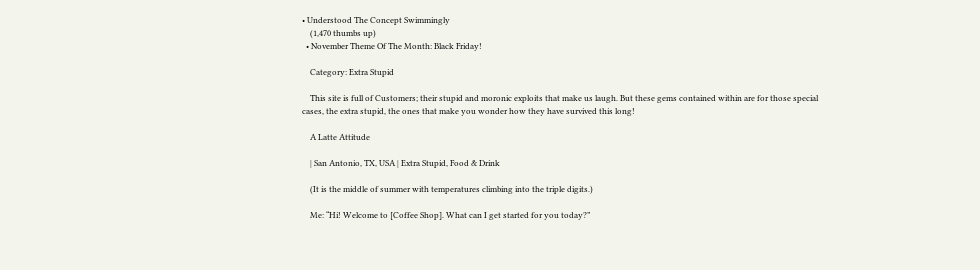• Understood The Concept Swimmingly
    (1,470 thumbs up)
  • November Theme Of The Month: Black Friday!

    Category: Extra Stupid

    This site is full of Customers; their stupid and moronic exploits that make us laugh. But these gems contained within are for those special cases, the extra stupid, the ones that make you wonder how they have survived this long!

    A Latte Attitude

    | San Antonio, TX, USA | Extra Stupid, Food & Drink

    (It is the middle of summer with temperatures climbing into the triple digits.)

    Me: “Hi! Welcome to [Coffee Shop]. What can I get started for you today?”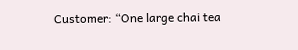Customer: “One large chai tea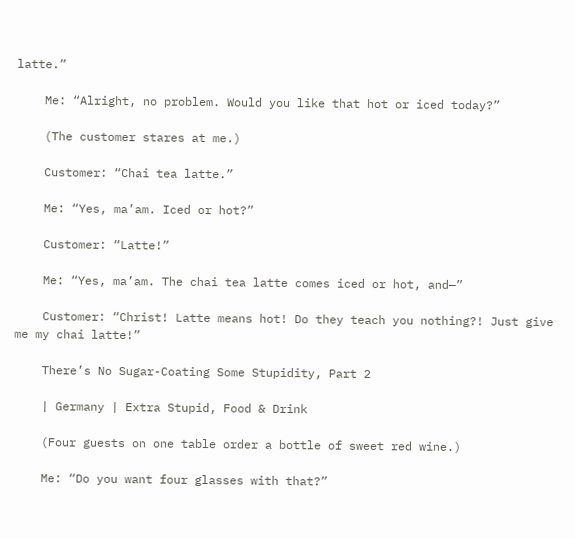latte.”

    Me: “Alright, no problem. Would you like that hot or iced today?”

    (The customer stares at me.)

    Customer: “Chai tea latte.”

    Me: “Yes, ma’am. Iced or hot?”

    Customer: “Latte!”

    Me: “Yes, ma’am. The chai tea latte comes iced or hot, and—”

    Customer: “Christ! Latte means hot! Do they teach you nothing?! Just give me my chai latte!”

    There’s No Sugar-Coating Some Stupidity, Part 2

    | Germany | Extra Stupid, Food & Drink

    (Four guests on one table order a bottle of sweet red wine.)

    Me: “Do you want four glasses with that?”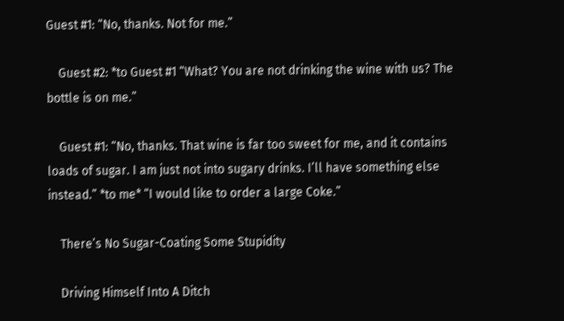Guest #1: “No, thanks. Not for me.”

    Guest #2: *to Guest #1 “What? You are not drinking the wine with us? The bottle is on me.”

    Guest #1: “No, thanks. That wine is far too sweet for me, and it contains loads of sugar. I am just not into sugary drinks. I’ll have something else instead.” *to me* “I would like to order a large Coke.”

    There’s No Sugar-Coating Some Stupidity

    Driving Himself Into A Ditch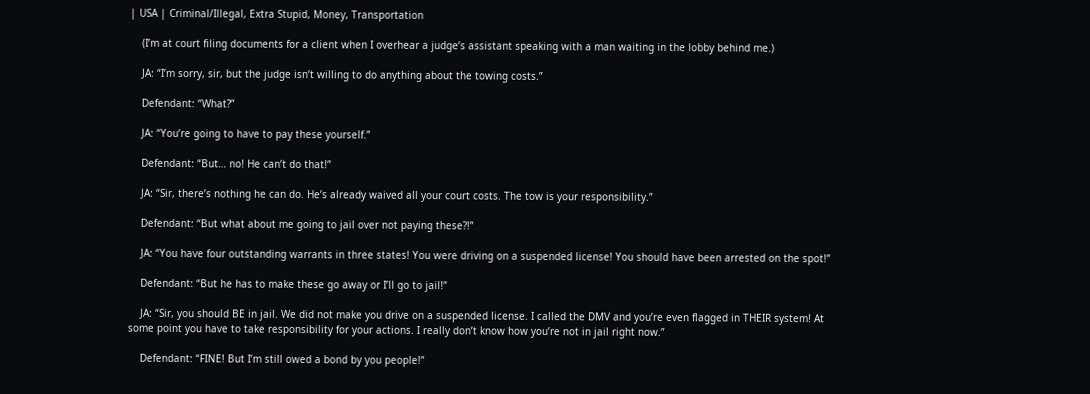| USA | Criminal/Illegal, Extra Stupid, Money, Transportation

    (I’m at court filing documents for a client when I overhear a judge’s assistant speaking with a man waiting in the lobby behind me.)

    JA: “I’m sorry, sir, but the judge isn’t willing to do anything about the towing costs.”

    Defendant: “What?”

    JA: “You’re going to have to pay these yourself.”

    Defendant: “But… no! He can’t do that!”

    JA: “Sir, there’s nothing he can do. He’s already waived all your court costs. The tow is your responsibility.”

    Defendant: “But what about me going to jail over not paying these?!”

    JA: “You have four outstanding warrants in three states! You were driving on a suspended license! You should have been arrested on the spot!”

    Defendant: “But he has to make these go away or I’ll go to jail!”

    JA: “Sir, you should BE in jail. We did not make you drive on a suspended license. I called the DMV and you’re even flagged in THEIR system! At some point you have to take responsibility for your actions. I really don’t know how you’re not in jail right now.”

    Defendant: “FINE! But I’m still owed a bond by you people!”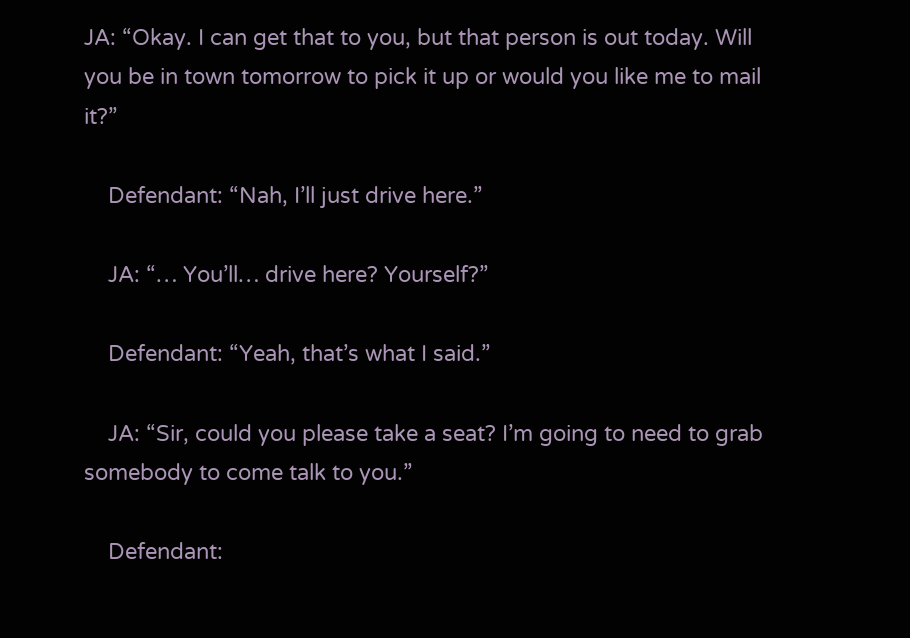JA: “Okay. I can get that to you, but that person is out today. Will you be in town tomorrow to pick it up or would you like me to mail it?”

    Defendant: “Nah, I’ll just drive here.”

    JA: “… You’ll… drive here? Yourself?”

    Defendant: “Yeah, that’s what I said.”

    JA: “Sir, could you please take a seat? I’m going to need to grab somebody to come talk to you.”

    Defendant: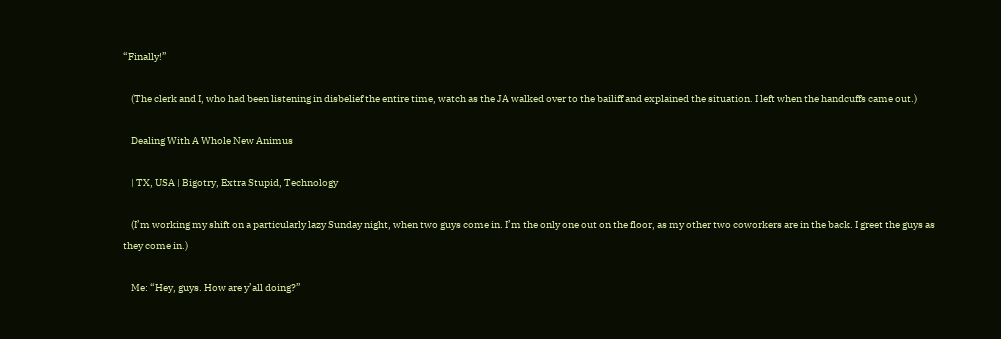“Finally!”

    (The clerk and I, who had been listening in disbelief the entire time, watch as the JA walked over to the bailiff and explained the situation. I left when the handcuffs came out.)

    Dealing With A Whole New Animus

    | TX, USA | Bigotry, Extra Stupid, Technology

    (I’m working my shift on a particularly lazy Sunday night, when two guys come in. I’m the only one out on the floor, as my other two coworkers are in the back. I greet the guys as they come in.)

    Me: “Hey, guys. How are y’all doing?”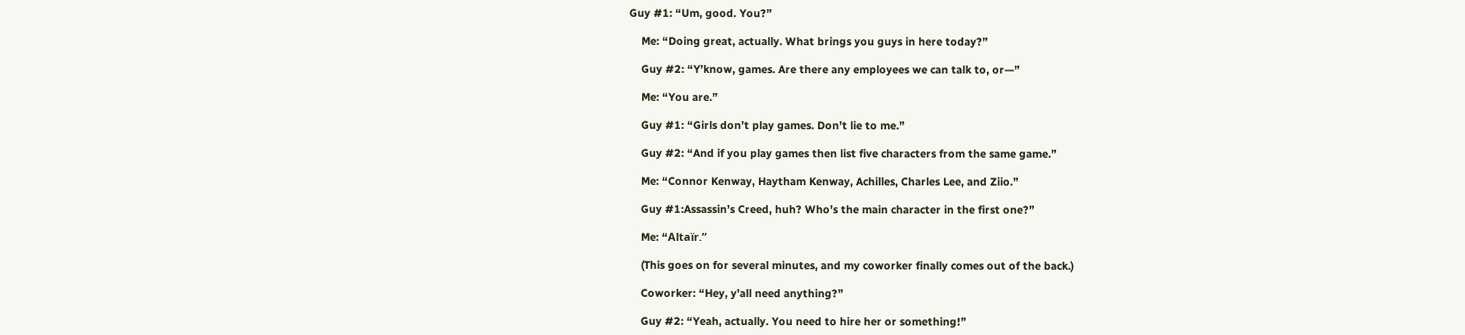Guy #1: “Um, good. You?”

    Me: “Doing great, actually. What brings you guys in here today?”

    Guy #2: “Y’know, games. Are there any employees we can talk to, or—”

    Me: “You are.”

    Guy #1: “Girls don’t play games. Don’t lie to me.”

    Guy #2: “And if you play games then list five characters from the same game.”

    Me: “Connor Kenway, Haytham Kenway, Achilles, Charles Lee, and Ziio.”

    Guy #1:Assassin’s Creed, huh? Who’s the main character in the first one?”

    Me: “Altaïr.”

    (This goes on for several minutes, and my coworker finally comes out of the back.)

    Coworker: “Hey, y’all need anything?”

    Guy #2: “Yeah, actually. You need to hire her or something!”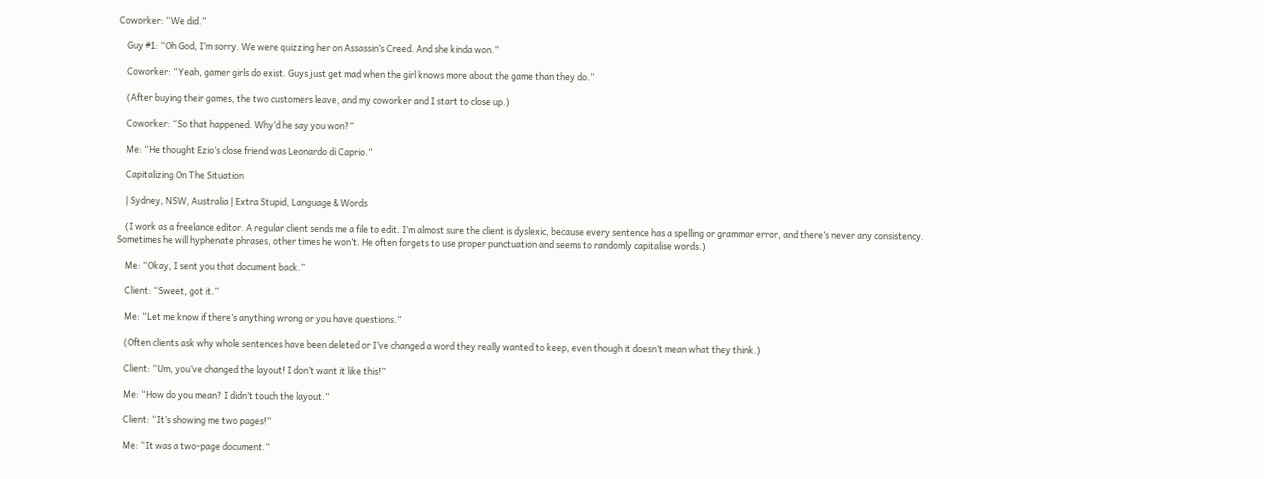Coworker: “We did.”

    Guy #1: “Oh God, I’m sorry. We were quizzing her on Assassin’s Creed. And she kinda won.”

    Coworker: “Yeah, gamer girls do exist. Guys just get mad when the girl knows more about the game than they do.”

    (After buying their games, the two customers leave, and my coworker and I start to close up.)

    Coworker: “So that happened. Why’d he say you won?”

    Me: “He thought Ezio’s close friend was Leonardo di Caprio.”

    Capitalizing On The Situation

    | Sydney, NSW, Australia | Extra Stupid, Language & Words

    (I work as a freelance editor. A regular client sends me a file to edit. I’m almost sure the client is dyslexic, because every sentence has a spelling or grammar error, and there’s never any consistency. Sometimes he will hyphenate phrases, other times he won’t. He often forgets to use proper punctuation and seems to randomly capitalise words.)

    Me: “Okay, I sent you that document back.”

    Client: “Sweet, got it.”

    Me: “Let me know if there’s anything wrong or you have questions.”

    (Often clients ask why whole sentences have been deleted or I’ve changed a word they really wanted to keep, even though it doesn’t mean what they think.)

    Client: “Um, you’ve changed the layout! I don’t want it like this!”

    Me: “How do you mean? I didn’t touch the layout.”

    Client: “It’s showing me two pages!”

    Me: “It was a two-page document.”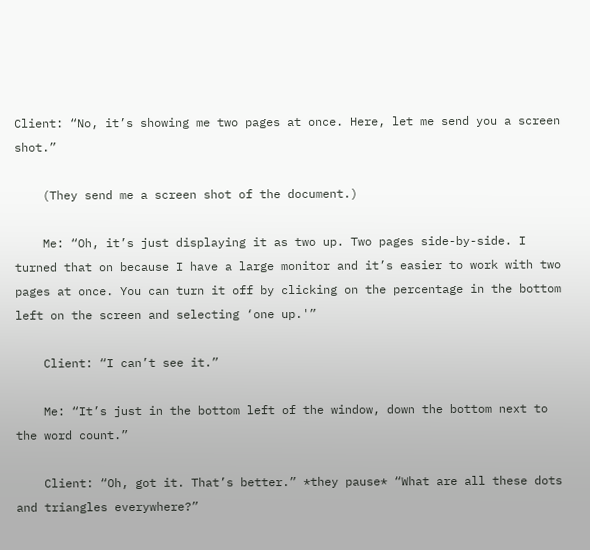Client: “No, it’s showing me two pages at once. Here, let me send you a screen shot.”

    (They send me a screen shot of the document.)

    Me: “Oh, it’s just displaying it as two up. Two pages side-by-side. I turned that on because I have a large monitor and it’s easier to work with two pages at once. You can turn it off by clicking on the percentage in the bottom left on the screen and selecting ‘one up.'”

    Client: “I can’t see it.”

    Me: “It’s just in the bottom left of the window, down the bottom next to the word count.”

    Client: “Oh, got it. That’s better.” *they pause* “What are all these dots and triangles everywhere?”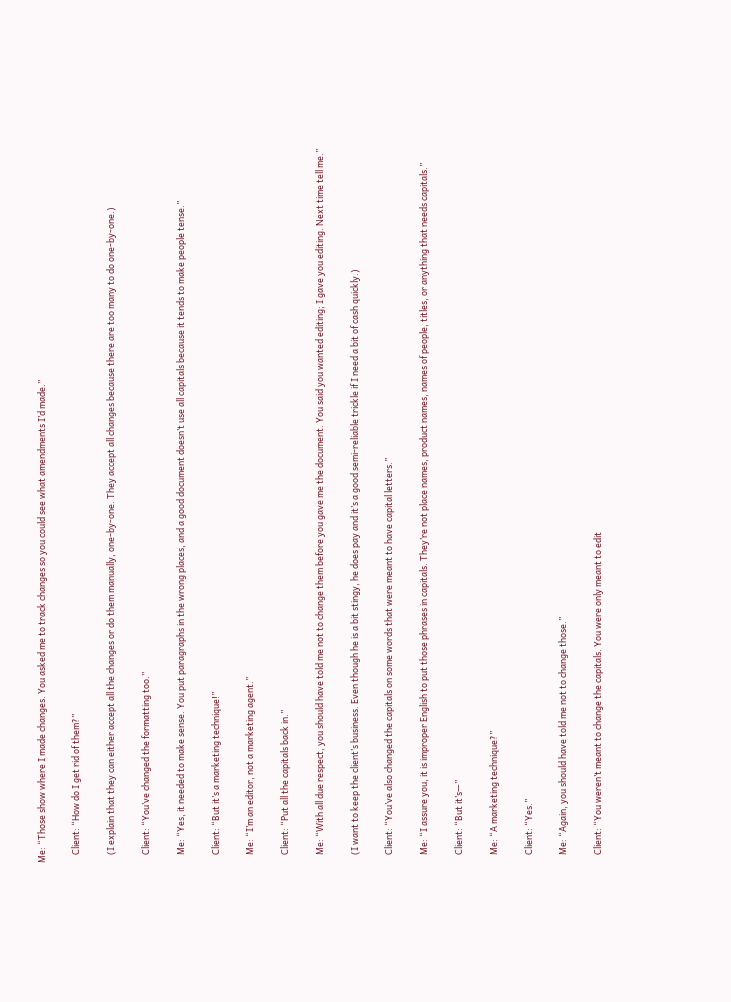Me: “Those show where I made changes. You asked me to track changes so you could see what amendments I’d made.”

    Client: “How do I get rid of them?”

    (I explain that they can either accept all the changes or do them manually, one-by-one. They accept all changes because there are too many to do one-by-one.)

    Client: “You’ve changed the formatting too.”

    Me: “Yes, it needed to make sense. You put paragraphs in the wrong places, and a good document doesn’t use all capitals because it tends to make people tense.”

    Client: “But it’s a marketing technique!”

    Me: “I’m an editor, not a marketing agent.”

    Client: “Put all the capitals back in.”

    Me: “With all due respect, you should have told me not to change them before you gave me the document. You said you wanted editing; I gave you editing. Next time tell me.”

    (I want to keep the client’s business. Even though he is a bit stingy, he does pay and it’s a good semi-reliable trickle if I need a bit of cash quickly.)

    Client: “You’ve also changed the capitals on some words that were meant to have capital letters.”

    Me: “I assure you, it is improper English to put those phrases in capitals. They’re not place names, product names, names of people, titles, or anything that needs capitals.”

    Client: “But it’s—”

    Me: “A marketing technique?”

    Client: “Yes.”

    Me: “Again, you should have told me not to change those.”

    Client: “You weren’t meant to change the capitals. You were only meant to edit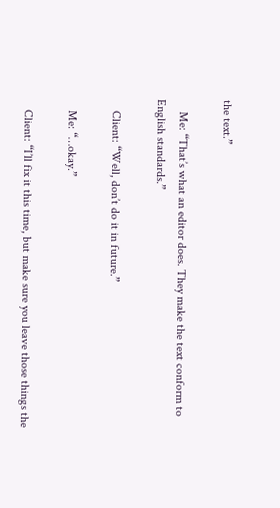the text.”

    Me: “That’s what an editor does. They make the text conform to English standards.”

    Client: “Well, don’t do it in future.”

    Me: “…okay.”

    Client: “I’ll fix it this time, but make sure you leave those things the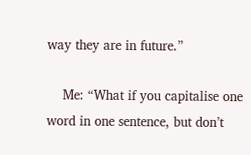way they are in future.”

    Me: “What if you capitalise one word in one sentence, but don’t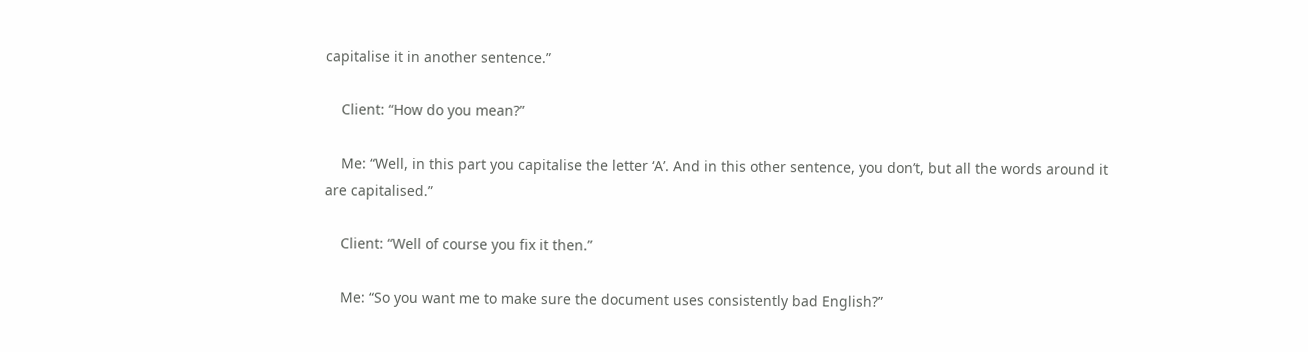capitalise it in another sentence.”

    Client: “How do you mean?”

    Me: “Well, in this part you capitalise the letter ‘A’. And in this other sentence, you don’t, but all the words around it are capitalised.”

    Client: “Well of course you fix it then.”

    Me: “So you want me to make sure the document uses consistently bad English?”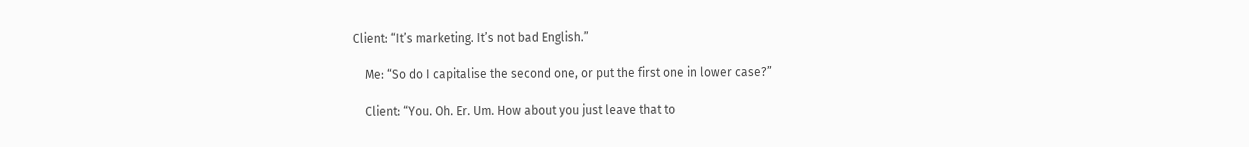Client: “It’s marketing. It’s not bad English.”

    Me: “So do I capitalise the second one, or put the first one in lower case?”

    Client: “You. Oh. Er. Um. How about you just leave that to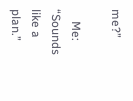me?”

    Me: “Sounds like a plan.”